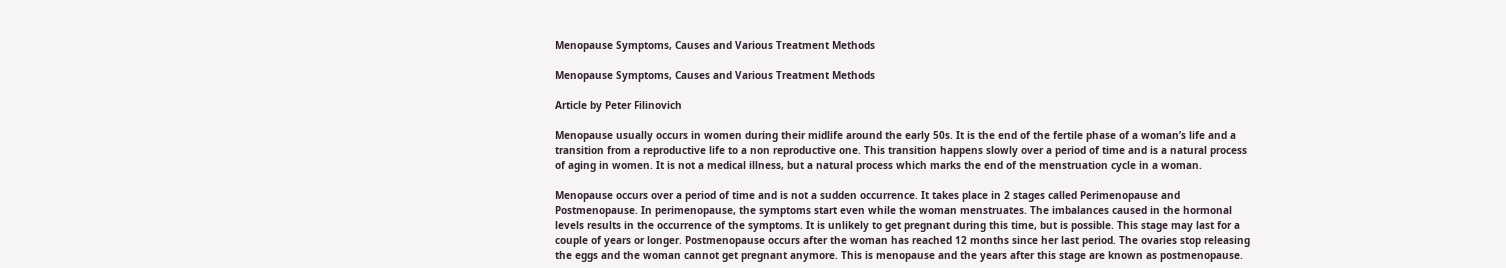Menopause Symptoms, Causes and Various Treatment Methods

Menopause Symptoms, Causes and Various Treatment Methods

Article by Peter Filinovich

Menopause usually occurs in women during their midlife around the early 50s. It is the end of the fertile phase of a woman’s life and a transition from a reproductive life to a non reproductive one. This transition happens slowly over a period of time and is a natural process of aging in women. It is not a medical illness, but a natural process which marks the end of the menstruation cycle in a woman.

Menopause occurs over a period of time and is not a sudden occurrence. It takes place in 2 stages called Perimenopause and Postmenopause. In perimenopause, the symptoms start even while the woman menstruates. The imbalances caused in the hormonal levels results in the occurrence of the symptoms. It is unlikely to get pregnant during this time, but is possible. This stage may last for a couple of years or longer. Postmenopause occurs after the woman has reached 12 months since her last period. The ovaries stop releasing the eggs and the woman cannot get pregnant anymore. This is menopause and the years after this stage are known as postmenopause.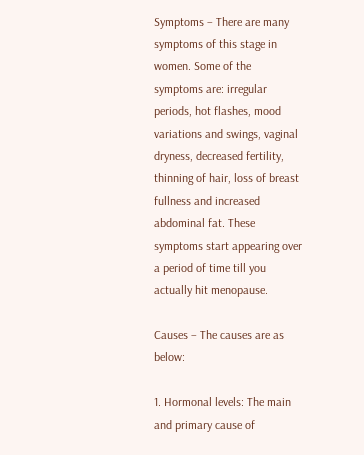Symptoms – There are many symptoms of this stage in women. Some of the symptoms are: irregular periods, hot flashes, mood variations and swings, vaginal dryness, decreased fertility, thinning of hair, loss of breast fullness and increased abdominal fat. These symptoms start appearing over a period of time till you actually hit menopause.

Causes – The causes are as below:

1. Hormonal levels: The main and primary cause of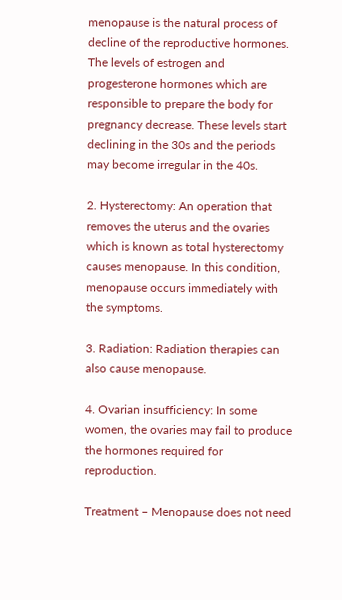menopause is the natural process of decline of the reproductive hormones. The levels of estrogen and progesterone hormones which are responsible to prepare the body for pregnancy decrease. These levels start declining in the 30s and the periods may become irregular in the 40s.

2. Hysterectomy: An operation that removes the uterus and the ovaries which is known as total hysterectomy causes menopause. In this condition, menopause occurs immediately with the symptoms.

3. Radiation: Radiation therapies can also cause menopause.

4. Ovarian insufficiency: In some women, the ovaries may fail to produce the hormones required for reproduction.

Treatment – Menopause does not need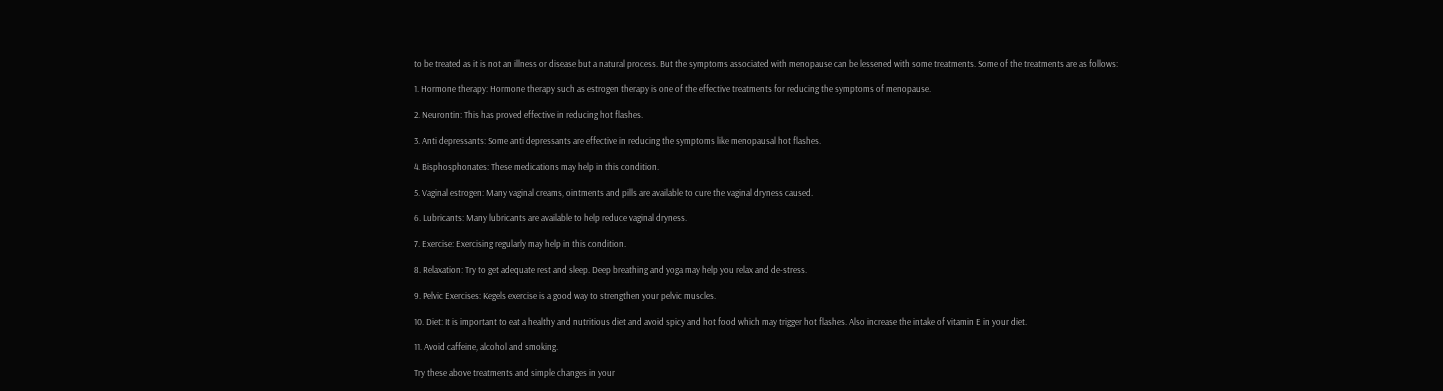to be treated as it is not an illness or disease but a natural process. But the symptoms associated with menopause can be lessened with some treatments. Some of the treatments are as follows:

1. Hormone therapy: Hormone therapy such as estrogen therapy is one of the effective treatments for reducing the symptoms of menopause.

2. Neurontin: This has proved effective in reducing hot flashes.

3. Anti depressants: Some anti depressants are effective in reducing the symptoms like menopausal hot flashes.

4. Bisphosphonates: These medications may help in this condition.

5. Vaginal estrogen: Many vaginal creams, ointments and pills are available to cure the vaginal dryness caused.

6. Lubricants: Many lubricants are available to help reduce vaginal dryness.

7. Exercise: Exercising regularly may help in this condition.

8. Relaxation: Try to get adequate rest and sleep. Deep breathing and yoga may help you relax and de-stress.

9. Pelvic Exercises: Kegels exercise is a good way to strengthen your pelvic muscles.

10. Diet: It is important to eat a healthy and nutritious diet and avoid spicy and hot food which may trigger hot flashes. Also increase the intake of vitamin E in your diet.

11. Avoid caffeine, alcohol and smoking.

Try these above treatments and simple changes in your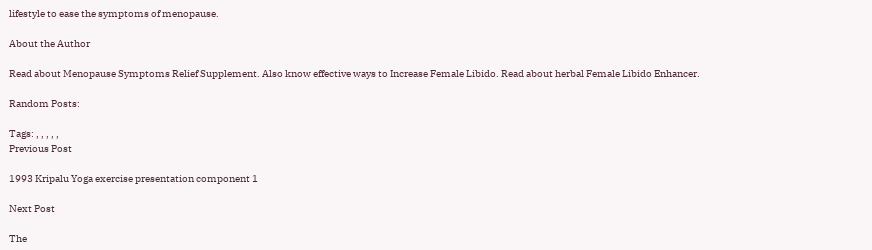lifestyle to ease the symptoms of menopause.

About the Author

Read about Menopause Symptoms Relief Supplement. Also know effective ways to Increase Female Libido. Read about herbal Female Libido Enhancer.

Random Posts:

Tags: , , , , ,
Previous Post

1993 Kripalu Yoga exercise presentation component 1

Next Post

The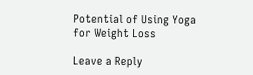Potential of Using Yoga for Weight Loss

Leave a Reply